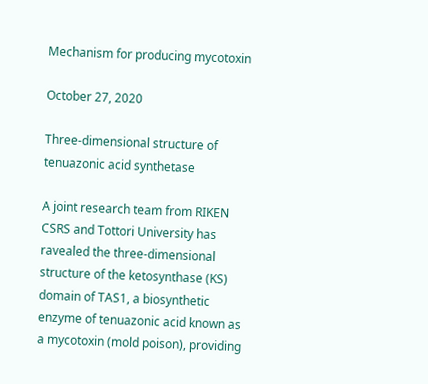Mechanism for producing mycotoxin

October 27, 2020

Three-dimensional structure of tenuazonic acid synthetase

A joint research team from RIKEN CSRS and Tottori University has ravealed the three-dimensional structure of the ketosynthase (KS) domain of TAS1, a biosynthetic enzyme of tenuazonic acid known as a mycotoxin (mold poison), providing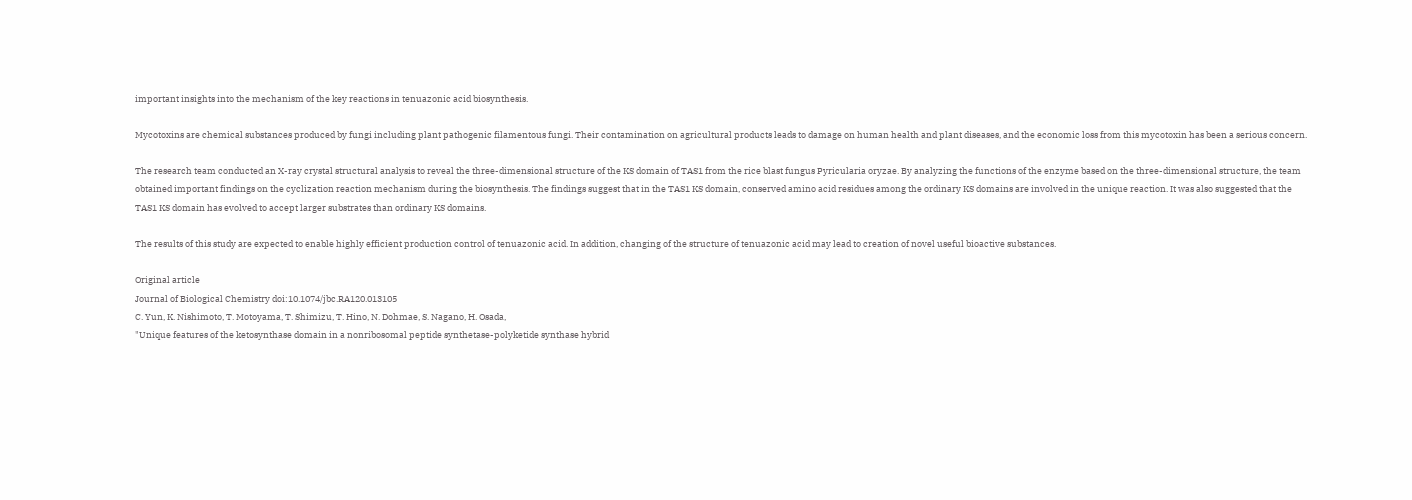important insights into the mechanism of the key reactions in tenuazonic acid biosynthesis.

Mycotoxins are chemical substances produced by fungi including plant pathogenic filamentous fungi. Their contamination on agricultural products leads to damage on human health and plant diseases, and the economic loss from this mycotoxin has been a serious concern.

The research team conducted an X-ray crystal structural analysis to reveal the three-dimensional structure of the KS domain of TAS1 from the rice blast fungus Pyricularia oryzae. By analyzing the functions of the enzyme based on the three-dimensional structure, the team obtained important findings on the cyclization reaction mechanism during the biosynthesis. The findings suggest that in the TAS1 KS domain, conserved amino acid residues among the ordinary KS domains are involved in the unique reaction. It was also suggested that the TAS1 KS domain has evolved to accept larger substrates than ordinary KS domains.

The results of this study are expected to enable highly efficient production control of tenuazonic acid. In addition, changing of the structure of tenuazonic acid may lead to creation of novel useful bioactive substances.

Original article
Journal of Biological Chemistry doi:10.1074/jbc.RA120.013105
C. Yun, K. Nishimoto, T. Motoyama, T. Shimizu, T. Hino, N. Dohmae, S. Nagano, H. Osada,
"Unique features of the ketosynthase domain in a nonribosomal peptide synthetase-polyketide synthase hybrid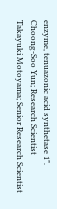enzyme, tenuazonic acid synthetase 1".
Choong-Soo Yun; Research Scientist
Takayuki Motoyama; Senior Research Scientist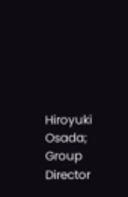Hiroyuki Osada; Group Director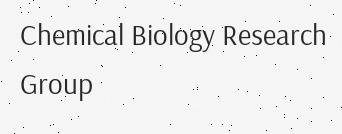Chemical Biology Research Group